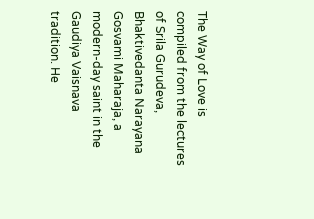The Way of Love is compiled from the lectures of Srila Gurudeva, Bhaktivedanta Narayana Gosvami Maharaja, a modern-day saint in the Gaudiya Vaisnava tradition. He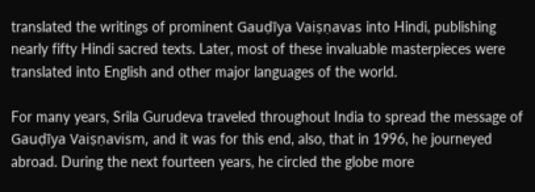translated the writings of prominent Gauḍīya Vaiṣṇavas into Hindi, publishing nearly fifty Hindi sacred texts. Later, most of these invaluable masterpieces were translated into English and other major languages of the world.

For many years, Srila Gurudeva traveled throughout India to spread the message of Gauḍīya Vaiṣṇavism, and it was for this end, also, that in 1996, he journeyed abroad. During the next fourteen years, he circled the globe more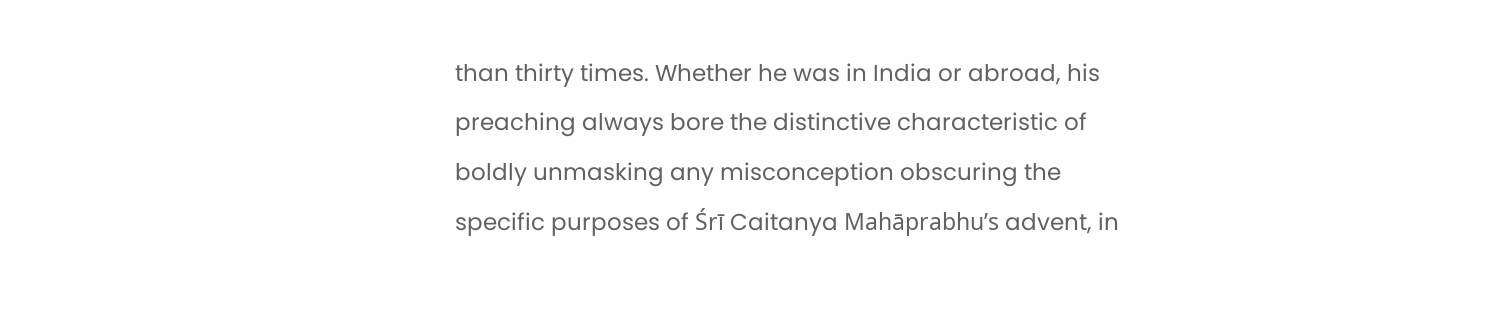than thirty times. Whether he was in India or abroad, his preaching always bore the distinctive characteristic of boldly unmasking any misconception obscuring the specific purposes of Śrī Caitanya Mahāprabhu’s advent, in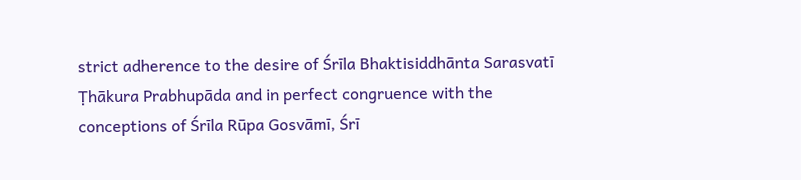strict adherence to the desire of Śrīla Bhaktisiddhānta Sarasvatī Ṭhākura Prabhupāda and in perfect congruence with the conceptions of Śrīla Rūpa Gosvāmī, Śrī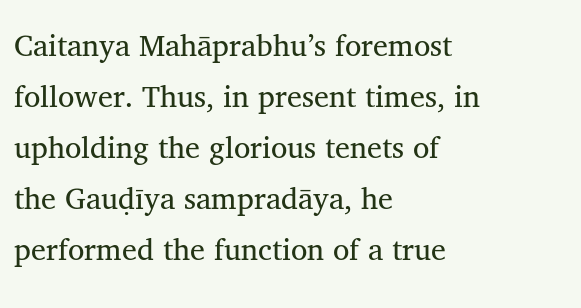Caitanya Mahāprabhu’s foremost follower. Thus, in present times, in upholding the glorious tenets of the Gauḍīya sampradāya, he performed the function of a true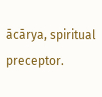ācārya, spiritual preceptor.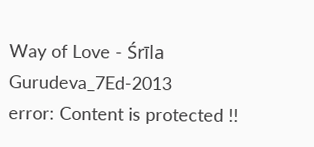Way of Love - Śrīla Gurudeva_7Ed-2013
error: Content is protected !!